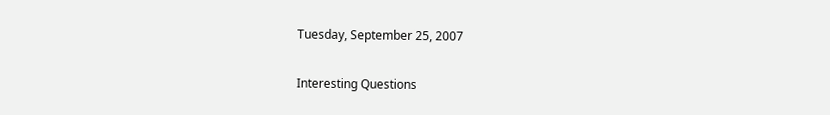Tuesday, September 25, 2007

Interesting Questions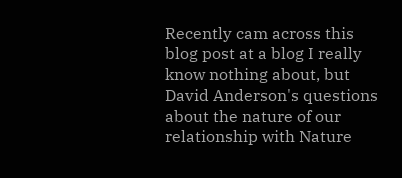Recently cam across this blog post at a blog I really know nothing about, but David Anderson's questions about the nature of our relationship with Nature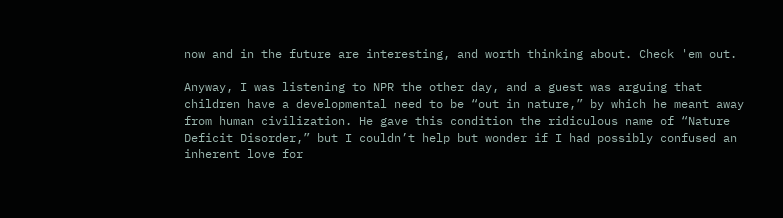now and in the future are interesting, and worth thinking about. Check 'em out.

Anyway, I was listening to NPR the other day, and a guest was arguing that children have a developmental need to be “out in nature,” by which he meant away from human civilization. He gave this condition the ridiculous name of “Nature Deficit Disorder,” but I couldn’t help but wonder if I had possibly confused an inherent love for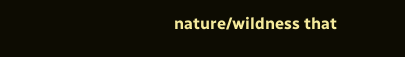nature/wildness that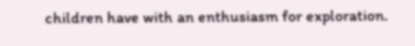children have with an enthusiasm for exploration.